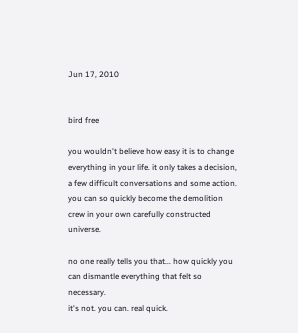Jun 17, 2010


bird free

you wouldn't believe how easy it is to change everything in your life. it only takes a decision, a few difficult conversations and some action.
you can so quickly become the demolition crew in your own carefully constructed universe.

no one really tells you that... how quickly you can dismantle everything that felt so necessary.
it's not. you can. real quick.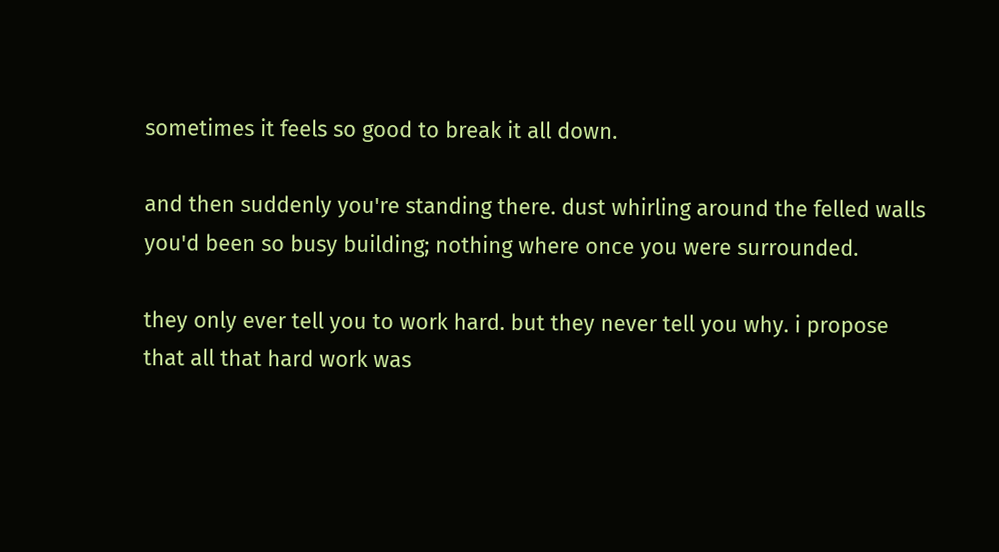sometimes it feels so good to break it all down.

and then suddenly you're standing there. dust whirling around the felled walls you'd been so busy building; nothing where once you were surrounded.

they only ever tell you to work hard. but they never tell you why. i propose that all that hard work was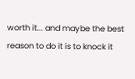worth it... and maybe the best reason to do it is to knock it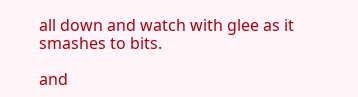all down and watch with glee as it smashes to bits.

and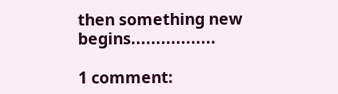then something new begins.................

1 comment: